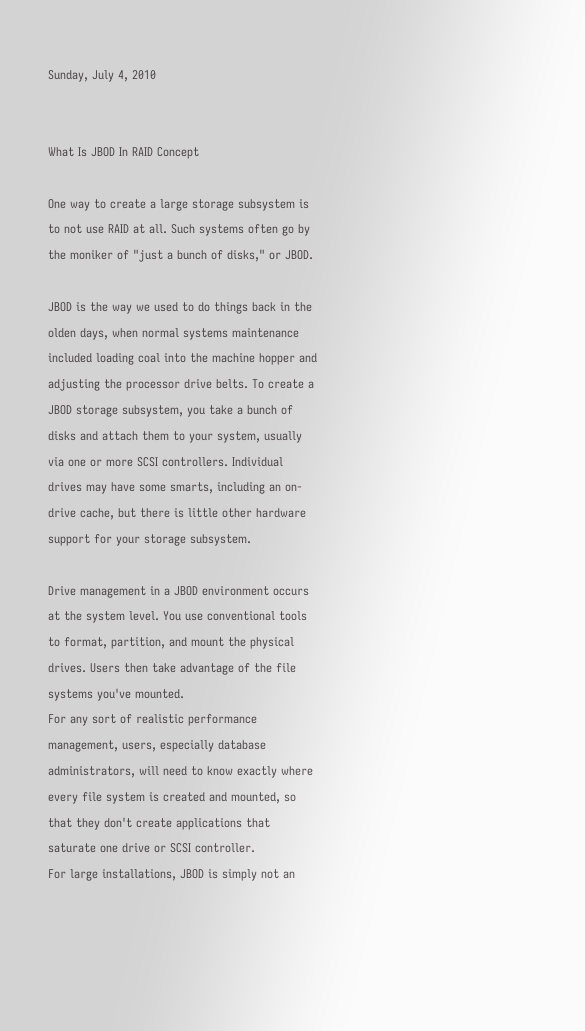Sunday, July 4, 2010


What Is JBOD In RAID Concept

One way to create a large storage subsystem is to not use RAID at all. Such systems often go by the moniker of "just a bunch of disks," or JBOD.

JBOD is the way we used to do things back in the olden days, when normal systems maintenance included loading coal into the machine hopper and adjusting the processor drive belts. To create a JBOD storage subsystem, you take a bunch of disks and attach them to your system, usually via one or more SCSI controllers. Individual drives may have some smarts, including an on-drive cache, but there is little other hardware support for your storage subsystem.

Drive management in a JBOD environment occurs at the system level. You use conventional tools to format, partition, and mount the physical drives. Users then take advantage of the file systems you've mounted.
For any sort of realistic performance management, users, especially database administrators, will need to know exactly where every file system is created and mounted, so that they don't create applications that saturate one drive or SCSI controller.
For large installations, JBOD is simply not an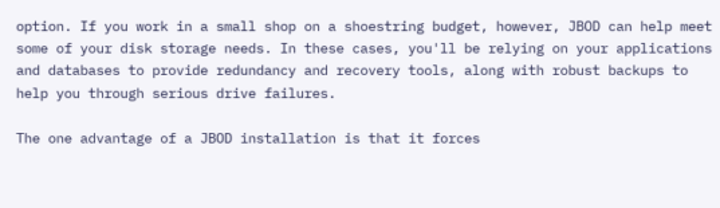option. If you work in a small shop on a shoestring budget, however, JBOD can help meet some of your disk storage needs. In these cases, you'll be relying on your applications and databases to provide redundancy and recovery tools, along with robust backups to help you through serious drive failures.

The one advantage of a JBOD installation is that it forces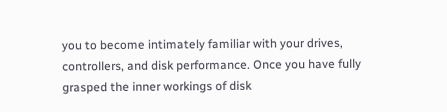you to become intimately familiar with your drives, controllers, and disk performance. Once you have fully grasped the inner workings of disk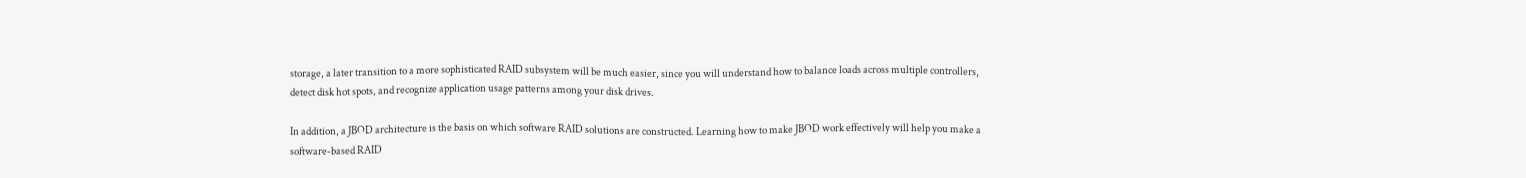storage, a later transition to a more sophisticated RAID subsystem will be much easier, since you will understand how to balance loads across multiple controllers, detect disk hot spots, and recognize application usage patterns among your disk drives.

In addition, a JBOD architecture is the basis on which software RAID solutions are constructed. Learning how to make JBOD work effectively will help you make a software-based RAID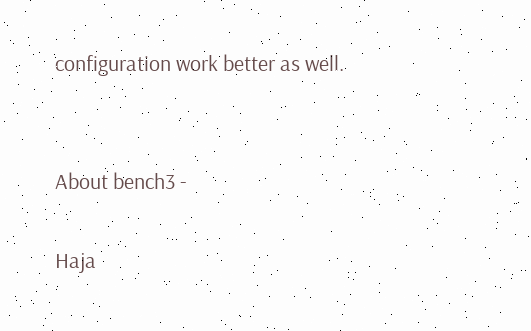configuration work better as well.


About bench3 -

Haja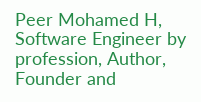Peer Mohamed H, Software Engineer by profession, Author, Founder and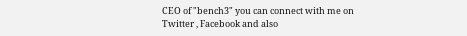CEO of "bench3" you can connect with me on Twitter , Facebook and also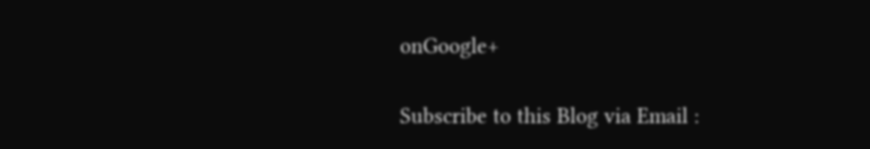onGoogle+

Subscribe to this Blog via Email :